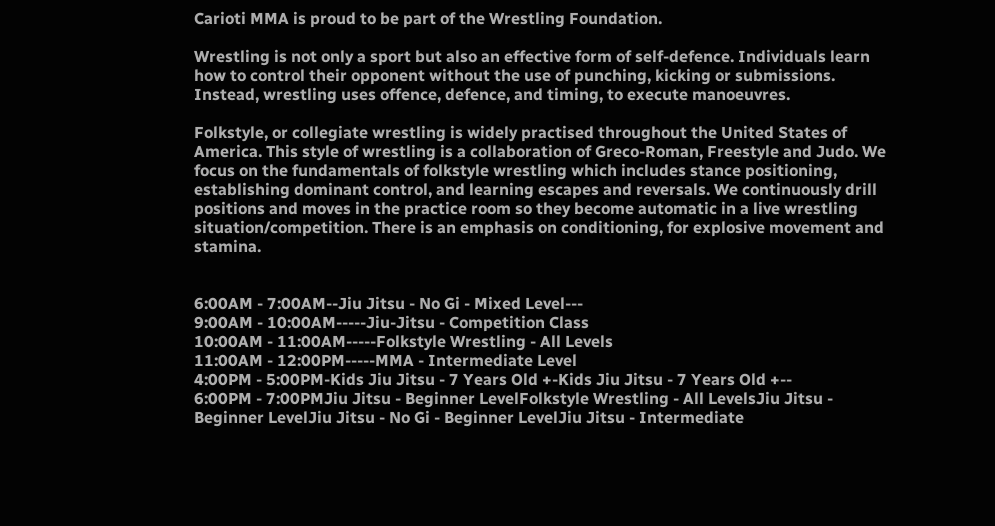Carioti MMA is proud to be part of the Wrestling Foundation.

Wrestling is not only a sport but also an effective form of self-defence. Individuals learn how to control their opponent without the use of punching, kicking or submissions. Instead, wrestling uses offence, defence, and timing, to execute manoeuvres.

Folkstyle, or collegiate wrestling is widely practised throughout the United States of America. This style of wrestling is a collaboration of Greco-Roman, Freestyle and Judo. We focus on the fundamentals of folkstyle wrestling which includes stance positioning, establishing dominant control, and learning escapes and reversals. We continuously drill positions and moves in the practice room so they become automatic in a live wrestling situation/competition. There is an emphasis on conditioning, for explosive movement and stamina.


6:00AM - 7:00AM--Jiu Jitsu - No Gi - Mixed Level---
9:00AM - 10:00AM-----Jiu-Jitsu - Competition Class
10:00AM - 11:00AM-----Folkstyle Wrestling - All Levels
11:00AM - 12:00PM-----MMA - Intermediate Level
4:00PM - 5:00PM-Kids Jiu Jitsu - 7 Years Old +-Kids Jiu Jitsu - 7 Years Old +--
6:00PM - 7:00PMJiu Jitsu - Beginner LevelFolkstyle Wrestling - All LevelsJiu Jitsu - Beginner LevelJiu Jitsu - No Gi - Beginner LevelJiu Jitsu - Intermediate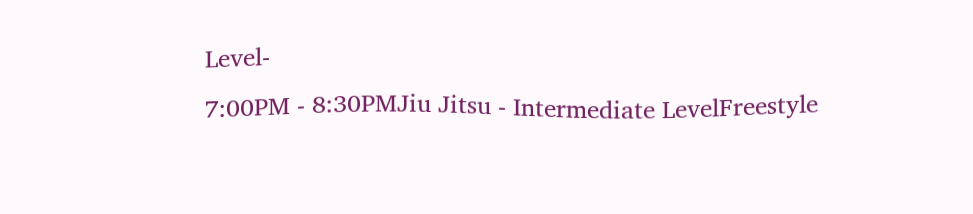Level-
7:00PM - 8:30PMJiu Jitsu - Intermediate LevelFreestyle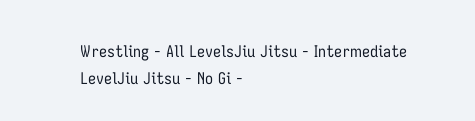Wrestling - All LevelsJiu Jitsu - Intermediate LevelJiu Jitsu - No Gi -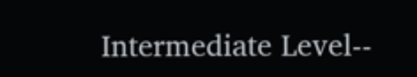Intermediate Level--